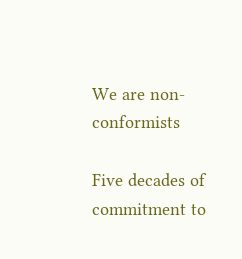We are non-conformists

Five decades of commitment to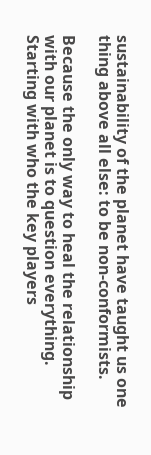sustainability of the planet have taught us one thing above all else: to be non-conformists.

Because the only way to heal the relationship with our planet is to question everything. Starting with who the key players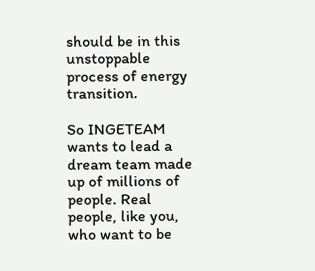should be in this unstoppable process of energy transition.

So INGETEAM wants to lead a dream team made up of millions of people. Real people, like you, who want to be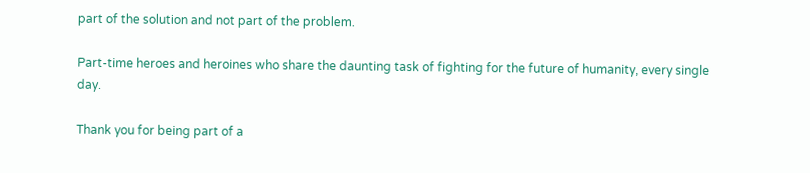part of the solution and not part of the problem.

Part-time heroes and heroines who share the daunting task of fighting for the future of humanity, every single day.

Thank you for being part of a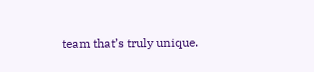team that’s truly unique.